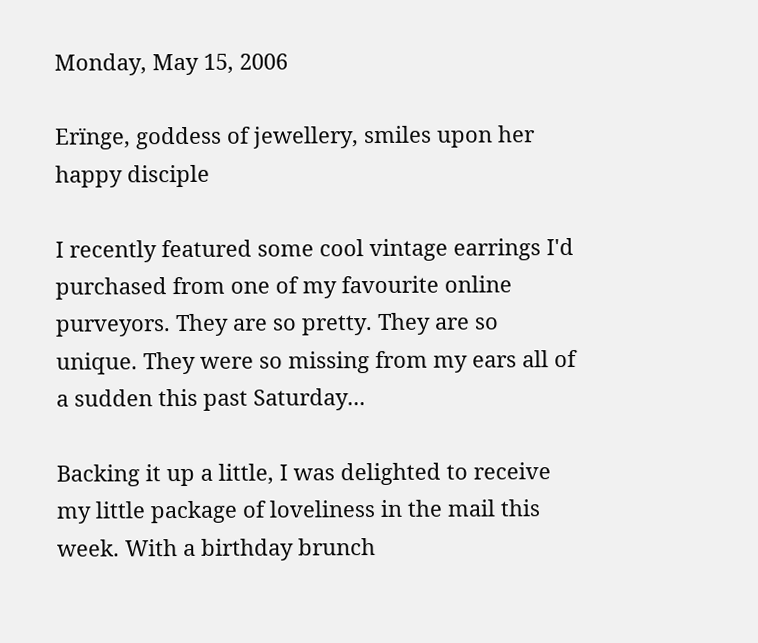Monday, May 15, 2006

Erïnge, goddess of jewellery, smiles upon her happy disciple

I recently featured some cool vintage earrings I'd purchased from one of my favourite online purveyors. They are so pretty. They are so unique. They were so missing from my ears all of a sudden this past Saturday...

Backing it up a little, I was delighted to receive my little package of loveliness in the mail this week. With a birthday brunch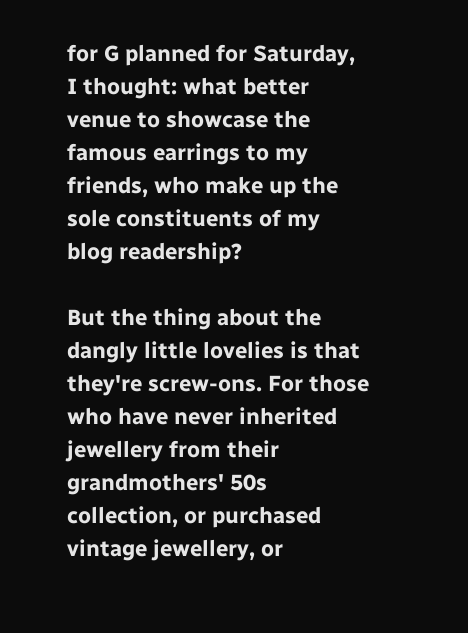for G planned for Saturday, I thought: what better venue to showcase the famous earrings to my friends, who make up the sole constituents of my blog readership?

But the thing about the dangly little lovelies is that they're screw-ons. For those who have never inherited jewellery from their grandmothers' 50s collection, or purchased vintage jewellery, or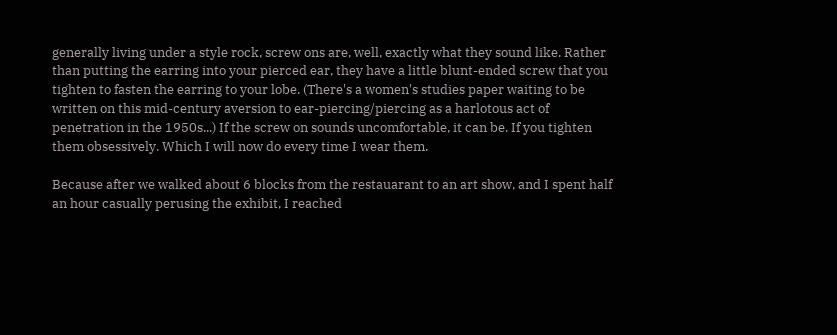generally living under a style rock, screw ons are, well, exactly what they sound like. Rather than putting the earring into your pierced ear, they have a little blunt-ended screw that you tighten to fasten the earring to your lobe. (There's a women's studies paper waiting to be written on this mid-century aversion to ear-piercing/piercing as a harlotous act of penetration in the 1950s...) If the screw on sounds uncomfortable, it can be. If you tighten them obsessively. Which I will now do every time I wear them.

Because after we walked about 6 blocks from the restauarant to an art show, and I spent half an hour casually perusing the exhibit, I reached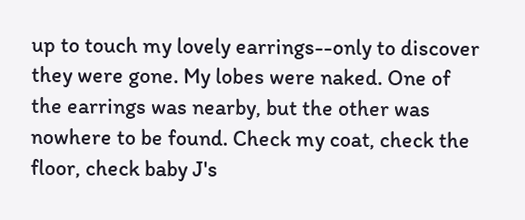up to touch my lovely earrings--only to discover they were gone. My lobes were naked. One of the earrings was nearby, but the other was nowhere to be found. Check my coat, check the floor, check baby J's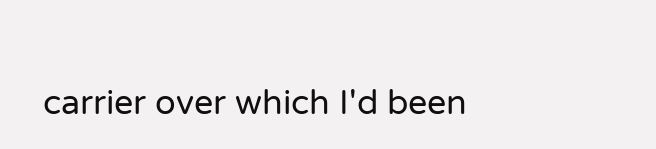carrier over which I'd been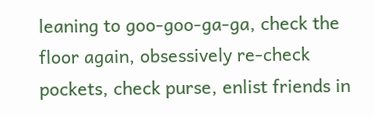leaning to goo-goo-ga-ga, check the floor again, obsessively re-check pockets, check purse, enlist friends in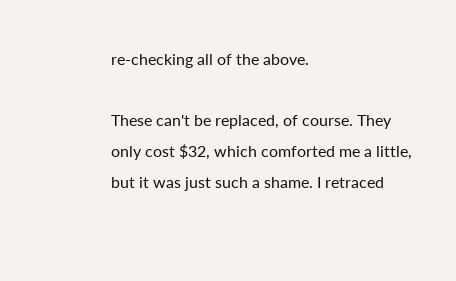re-checking all of the above.

These can't be replaced, of course. They only cost $32, which comforted me a little, but it was just such a shame. I retraced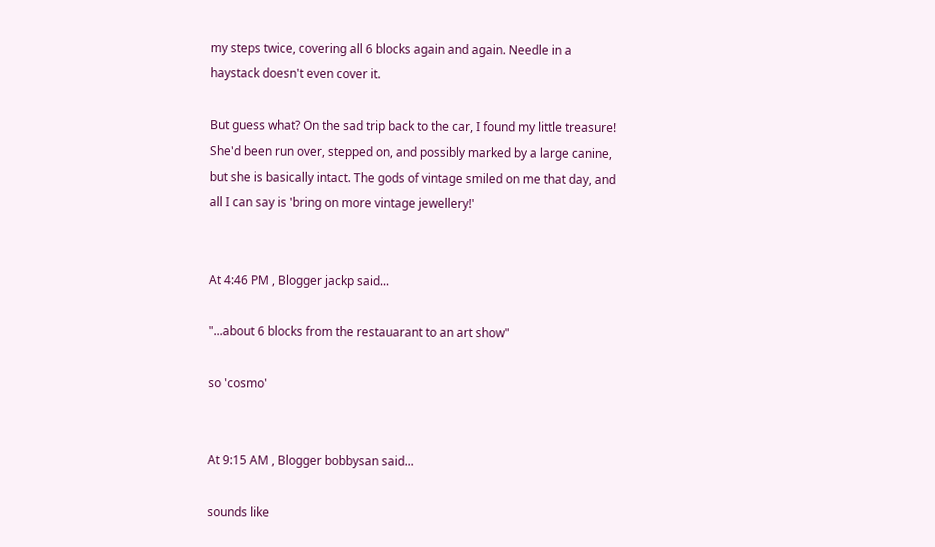my steps twice, covering all 6 blocks again and again. Needle in a haystack doesn't even cover it.

But guess what? On the sad trip back to the car, I found my little treasure! She'd been run over, stepped on, and possibly marked by a large canine, but she is basically intact. The gods of vintage smiled on me that day, and all I can say is 'bring on more vintage jewellery!'


At 4:46 PM , Blogger jackp said...

"...about 6 blocks from the restauarant to an art show"

so 'cosmo'


At 9:15 AM , Blogger bobbysan said...

sounds like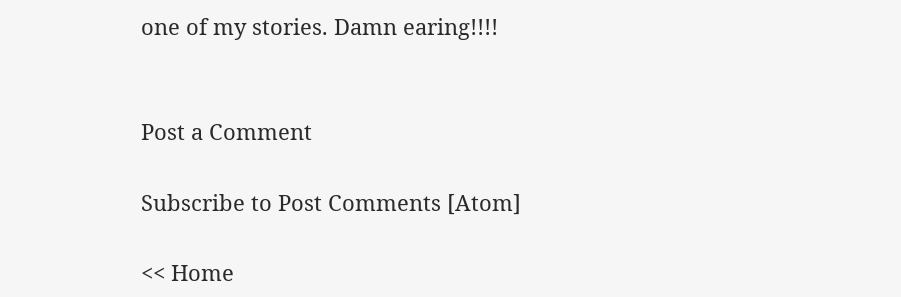one of my stories. Damn earing!!!!


Post a Comment

Subscribe to Post Comments [Atom]

<< Home